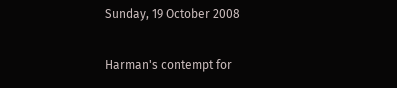Sunday, 19 October 2008

Harman's contempt for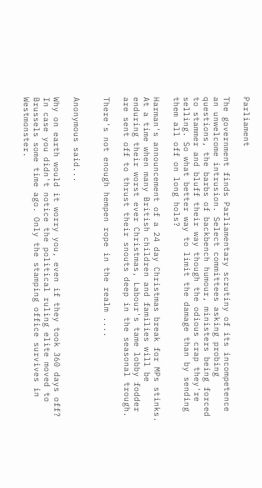Parliament

The government finds Parliamentary scrutiny of its incompetence an unwelcome intrusion. Select committees asking probing questions, the barbs of backbench humour, ministers being forced to stammer and bluff their way though the odious crap they're selling. So what better way to limit the damage than by sending them all off on long hols?

Harman's announcement of a 24 day Christmas break for MPs stinks. At a time when many British children and families will be enduring their worst ever Christmas, Labour's tame lobby fodder are sent off to thrust their snouts deep in the seasonal trough.

There's not enough hempen rope in the realm ....


Anonymous said...

Why on earth would it worry you, even if they took 360 days off? In case you didn't notice the political ruling elite moved to Brussels some time ago. Only the stamping office survives in Westmonster.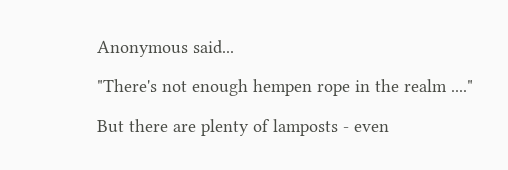Anonymous said...

"There's not enough hempen rope in the realm ...."

But there are plenty of lamposts - even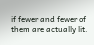if fewer and fewer of them are actually lit.